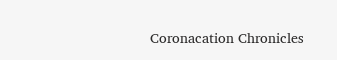Coronacation Chronicles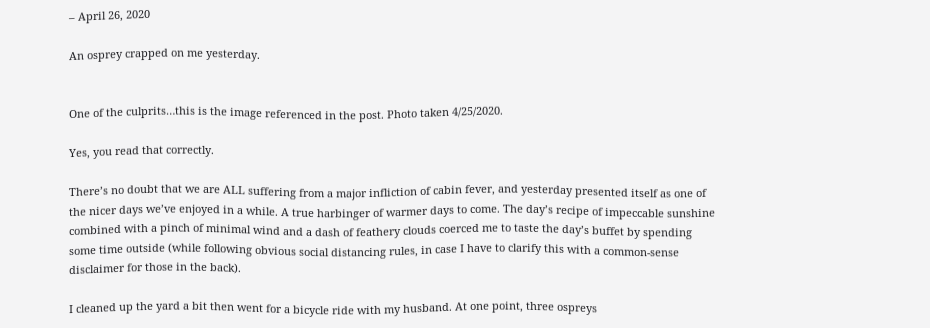– April 26, 2020

An osprey crapped on me yesterday.


One of the culprits…this is the image referenced in the post. Photo taken 4/25/2020.

Yes, you read that correctly.

There’s no doubt that we are ALL suffering from a major infliction of cabin fever, and yesterday presented itself as one of the nicer days we’ve enjoyed in a while. A true harbinger of warmer days to come. The day’s recipe of impeccable sunshine combined with a pinch of minimal wind and a dash of feathery clouds coerced me to taste the day’s buffet by spending some time outside (while following obvious social distancing rules, in case I have to clarify this with a common-sense disclaimer for those in the back).

I cleaned up the yard a bit then went for a bicycle ride with my husband. At one point, three ospreys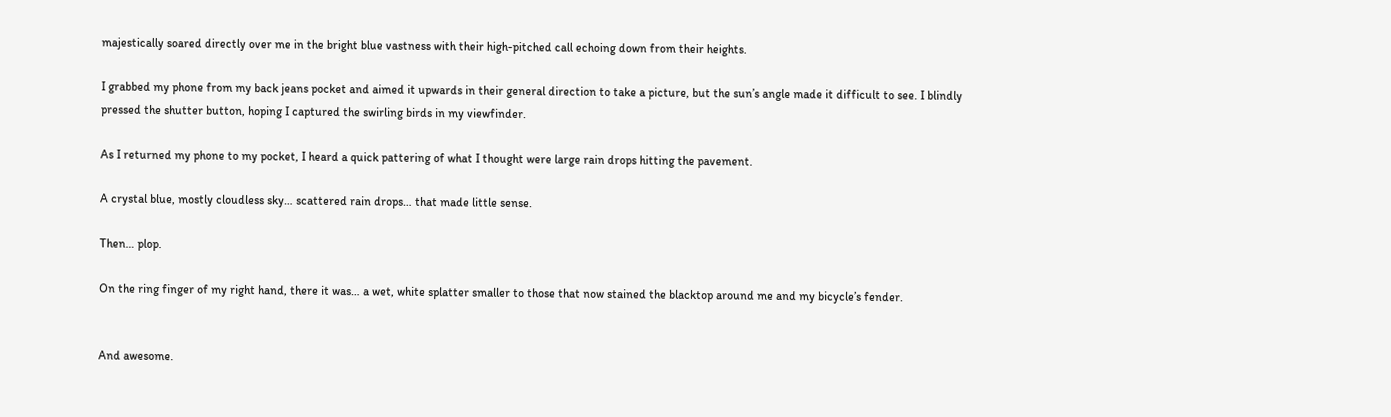majestically soared directly over me in the bright blue vastness with their high-pitched call echoing down from their heights.

I grabbed my phone from my back jeans pocket and aimed it upwards in their general direction to take a picture, but the sun’s angle made it difficult to see. I blindly pressed the shutter button, hoping I captured the swirling birds in my viewfinder.

As I returned my phone to my pocket, I heard a quick pattering of what I thought were large rain drops hitting the pavement.

A crystal blue, mostly cloudless sky… scattered rain drops… that made little sense.

Then… plop.

On the ring finger of my right hand, there it was… a wet, white splatter smaller to those that now stained the blacktop around me and my bicycle’s fender.


And awesome.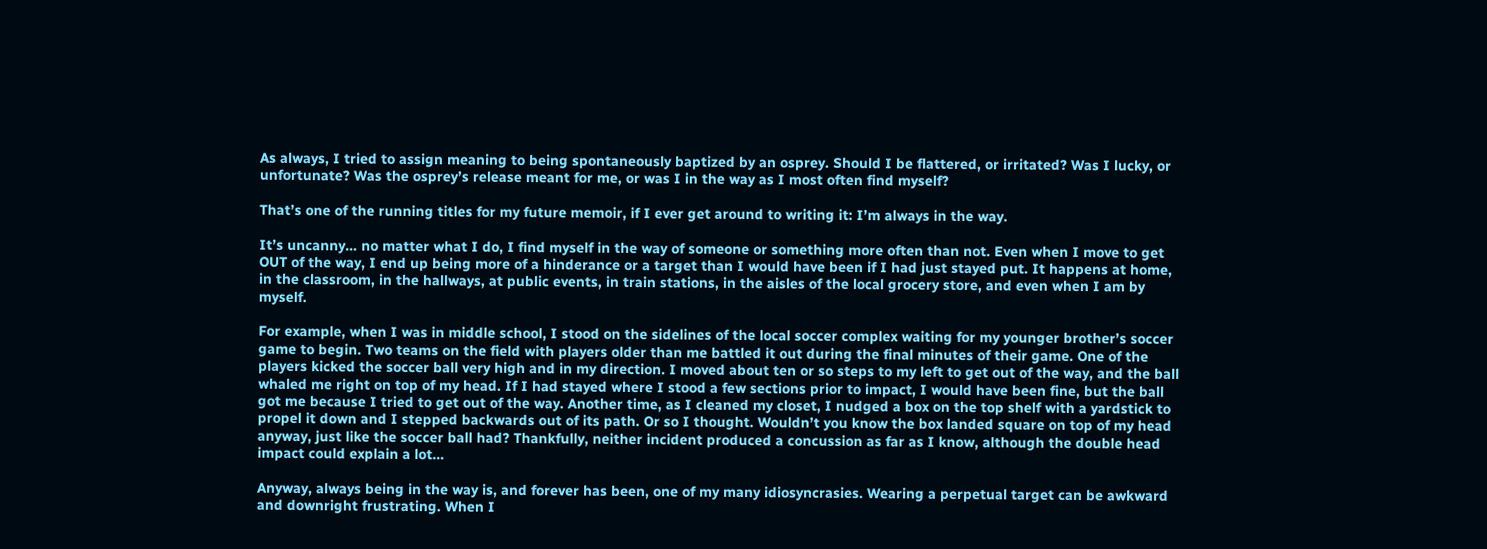As always, I tried to assign meaning to being spontaneously baptized by an osprey. Should I be flattered, or irritated? Was I lucky, or unfortunate? Was the osprey’s release meant for me, or was I in the way as I most often find myself?

That’s one of the running titles for my future memoir, if I ever get around to writing it: I’m always in the way.

It’s uncanny… no matter what I do, I find myself in the way of someone or something more often than not. Even when I move to get OUT of the way, I end up being more of a hinderance or a target than I would have been if I had just stayed put. It happens at home, in the classroom, in the hallways, at public events, in train stations, in the aisles of the local grocery store, and even when I am by myself.

For example, when I was in middle school, I stood on the sidelines of the local soccer complex waiting for my younger brother’s soccer game to begin. Two teams on the field with players older than me battled it out during the final minutes of their game. One of the players kicked the soccer ball very high and in my direction. I moved about ten or so steps to my left to get out of the way, and the ball whaled me right on top of my head. If I had stayed where I stood a few sections prior to impact, I would have been fine, but the ball got me because I tried to get out of the way. Another time, as I cleaned my closet, I nudged a box on the top shelf with a yardstick to propel it down and I stepped backwards out of its path. Or so I thought. Wouldn’t you know the box landed square on top of my head anyway, just like the soccer ball had? Thankfully, neither incident produced a concussion as far as I know, although the double head impact could explain a lot…

Anyway, always being in the way is, and forever has been, one of my many idiosyncrasies. Wearing a perpetual target can be awkward and downright frustrating. When I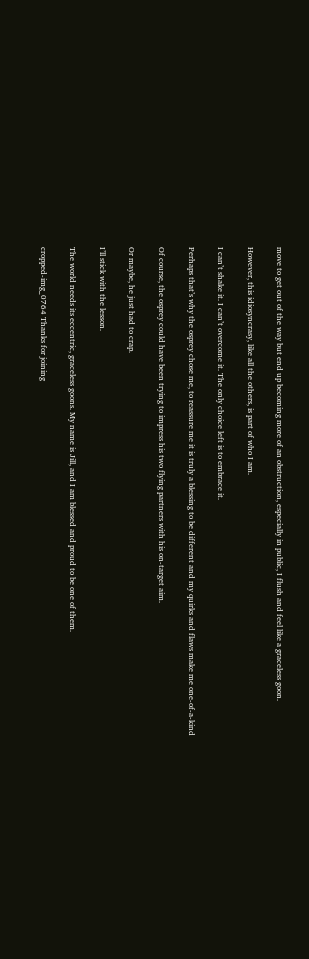move to get out of the way but end up becoming more of an obstruction, especially in public, I flush and feel like a graceless goon.

However, this idiosyncrasy, like all the others, is part of who I am.

I can’t shake it. I can’t overcome it. The only choice left is to embrace it.

Perhaps that’s why the osprey chose me, to reassure me it is truly a blessing to be different and my quirks and flaws make me one-of-a-kind

Of course, the osprey could have been trying to impress his two flying partners with his on-target aim.

Or maybe, he just had to crap.

I’ll stick with the lesson.

The world needs its eccentric, graceless goons. My name is Jill, and I am blessed and proud to be one of them.

cropped-img_0764 Thanks for joining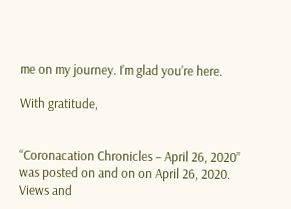me on my journey. I’m glad you’re here.

With gratitude,


“Coronacation Chronicles – April 26, 2020” was posted on and on on April 26, 2020. Views and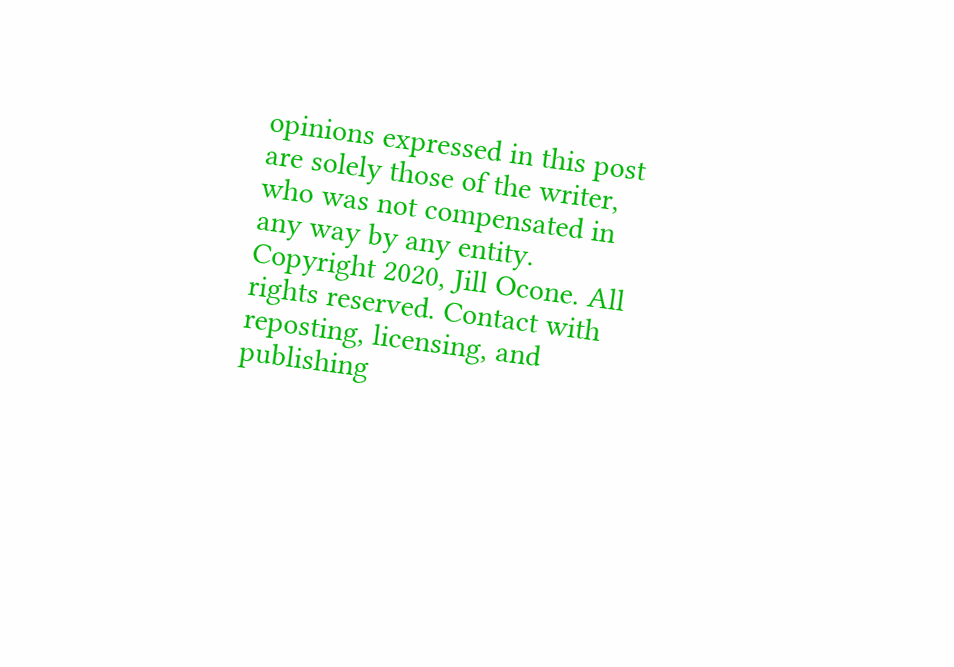opinions expressed in this post are solely those of the writer, who was not compensated in any way by any entity. Copyright 2020, Jill Ocone. All rights reserved. Contact with reposting, licensing, and publishing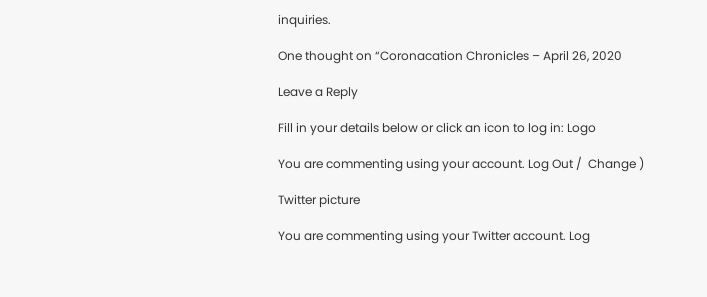inquiries.

One thought on “Coronacation Chronicles – April 26, 2020

Leave a Reply

Fill in your details below or click an icon to log in: Logo

You are commenting using your account. Log Out /  Change )

Twitter picture

You are commenting using your Twitter account. Log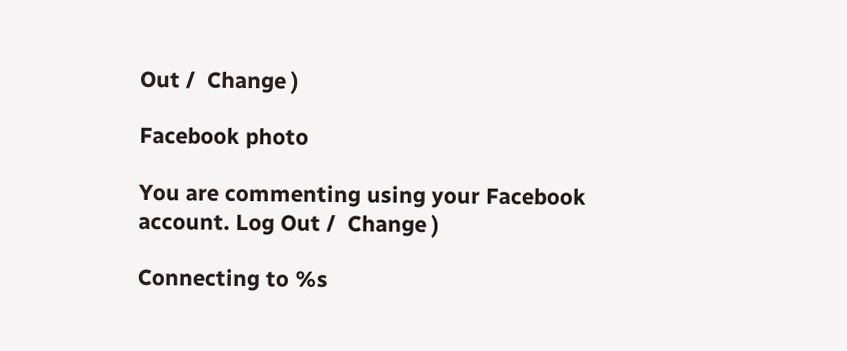Out /  Change )

Facebook photo

You are commenting using your Facebook account. Log Out /  Change )

Connecting to %s